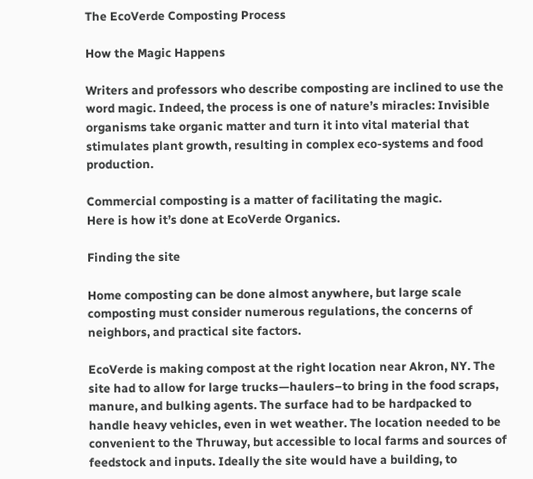The EcoVerde Composting Process

How the Magic Happens

Writers and professors who describe composting are inclined to use the word magic. Indeed, the process is one of nature’s miracles: Invisible organisms take organic matter and turn it into vital material that stimulates plant growth, resulting in complex eco-systems and food production.

Commercial composting is a matter of facilitating the magic.
Here is how it’s done at EcoVerde Organics.

Finding the site

Home composting can be done almost anywhere, but large scale composting must consider numerous regulations, the concerns of neighbors, and practical site factors.

EcoVerde is making compost at the right location near Akron, NY. The site had to allow for large trucks—haulers–to bring in the food scraps, manure, and bulking agents. The surface had to be hardpacked to handle heavy vehicles, even in wet weather. The location needed to be convenient to the Thruway, but accessible to local farms and sources of feedstock and inputs. Ideally the site would have a building, to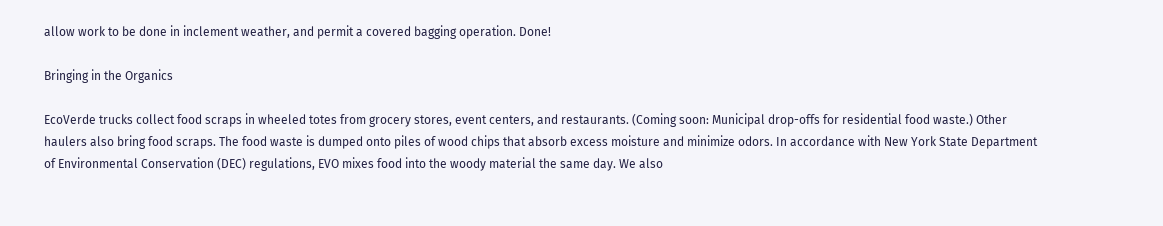allow work to be done in inclement weather, and permit a covered bagging operation. Done!

Bringing in the Organics

EcoVerde trucks collect food scraps in wheeled totes from grocery stores, event centers, and restaurants. (Coming soon: Municipal drop-offs for residential food waste.) Other haulers also bring food scraps. The food waste is dumped onto piles of wood chips that absorb excess moisture and minimize odors. In accordance with New York State Department of Environmental Conservation (DEC) regulations, EVO mixes food into the woody material the same day. We also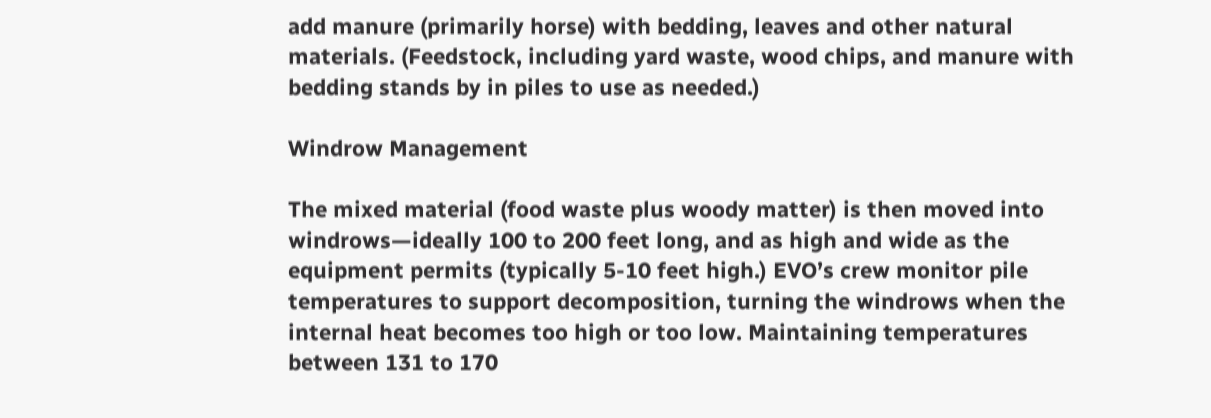add manure (primarily horse) with bedding, leaves and other natural materials. (Feedstock, including yard waste, wood chips, and manure with bedding stands by in piles to use as needed.)

Windrow Management

The mixed material (food waste plus woody matter) is then moved into windrows—ideally 100 to 200 feet long, and as high and wide as the equipment permits (typically 5-10 feet high.) EVO’s crew monitor pile temperatures to support decomposition, turning the windrows when the internal heat becomes too high or too low. Maintaining temperatures between 131 to 170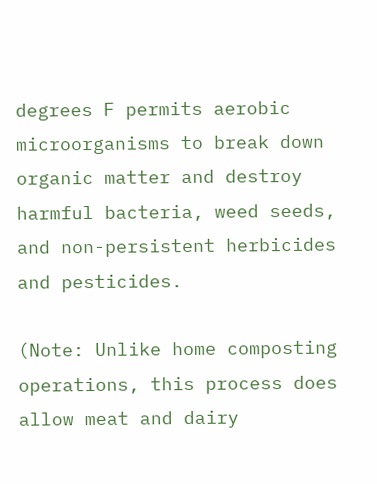degrees F permits aerobic microorganisms to break down organic matter and destroy harmful bacteria, weed seeds, and non-persistent herbicides and pesticides.

(Note: Unlike home composting operations, this process does allow meat and dairy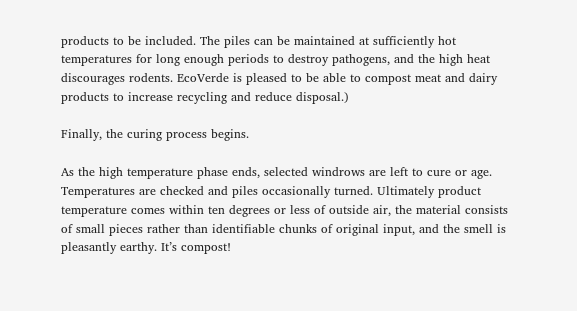products to be included. The piles can be maintained at sufficiently hot temperatures for long enough periods to destroy pathogens, and the high heat discourages rodents. EcoVerde is pleased to be able to compost meat and dairy products to increase recycling and reduce disposal.)

Finally, the curing process begins.

As the high temperature phase ends, selected windrows are left to cure or age. Temperatures are checked and piles occasionally turned. Ultimately product temperature comes within ten degrees or less of outside air, the material consists of small pieces rather than identifiable chunks of original input, and the smell is pleasantly earthy. It’s compost!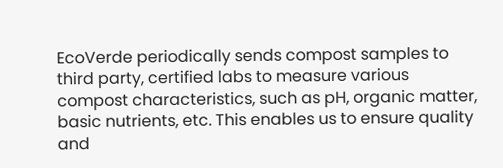EcoVerde periodically sends compost samples to third party, certified labs to measure various compost characteristics, such as pH, organic matter, basic nutrients, etc. This enables us to ensure quality and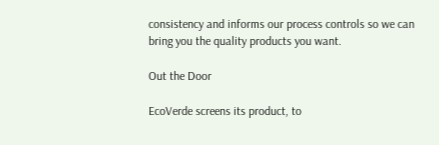consistency and informs our process controls so we can bring you the quality products you want.

Out the Door

EcoVerde screens its product, to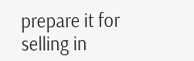prepare it for selling in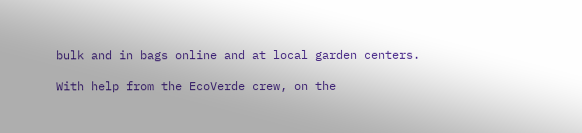bulk and in bags online and at local garden centers.

With help from the EcoVerde crew, on the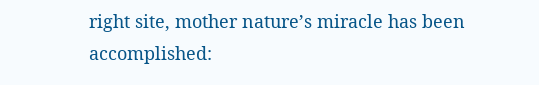right site, mother nature’s miracle has been accomplished: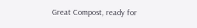Great Compost, ready for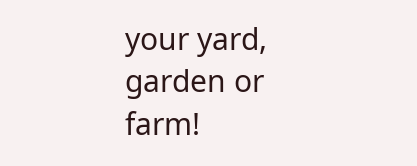your yard, garden or farm!